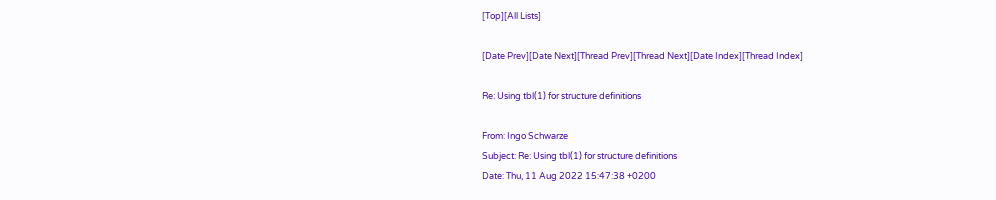[Top][All Lists]

[Date Prev][Date Next][Thread Prev][Thread Next][Date Index][Thread Index]

Re: Using tbl(1) for structure definitions

From: Ingo Schwarze
Subject: Re: Using tbl(1) for structure definitions
Date: Thu, 11 Aug 2022 15:47:38 +0200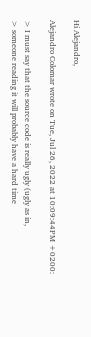Hi Alejandro,

Alejandro Colomar wrote on Tue, Jul 26, 2022 at 10:09:44PM +0200:

> I must say that the source code is really ugly (ugly as in,
> someone reading it will probably have a hard time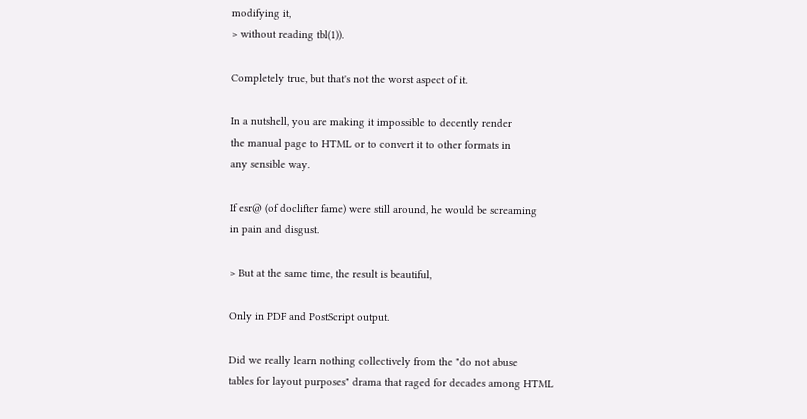modifying it,
> without reading tbl(1)).

Completely true, but that's not the worst aspect of it.

In a nutshell, you are making it impossible to decently render
the manual page to HTML or to convert it to other formats in
any sensible way.

If esr@ (of doclifter fame) were still around, he would be screaming
in pain and disgust.

> But at the same time, the result is beautiful,

Only in PDF and PostScript output.

Did we really learn nothing collectively from the "do not abuse
tables for layout purposes" drama that raged for decades among HTML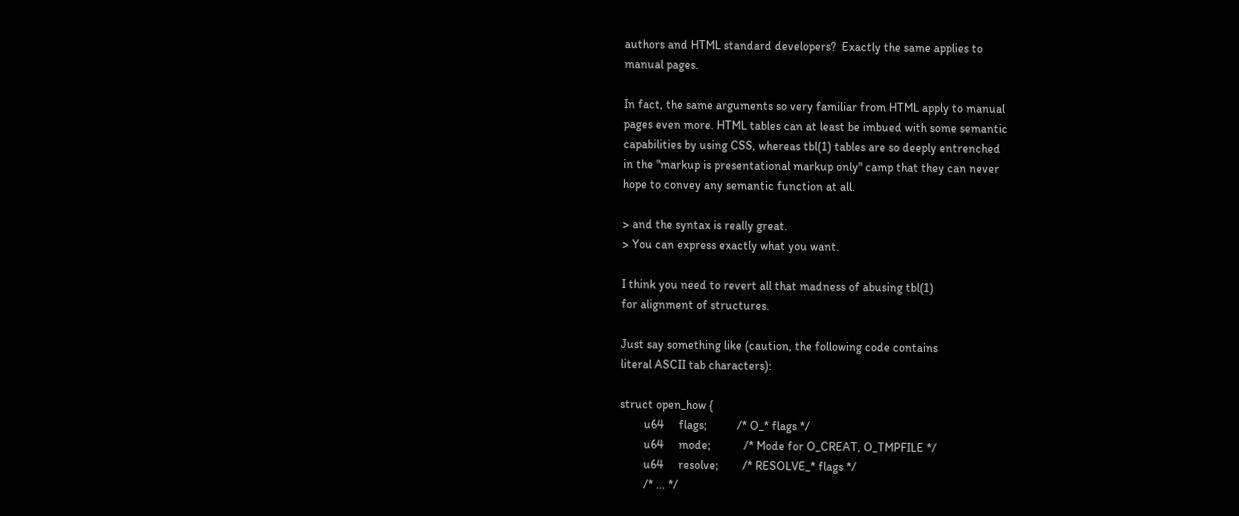authors and HTML standard developers?  Exactly the same applies to
manual pages.

In fact, the same arguments so very familiar from HTML apply to manual
pages even more. HTML tables can at least be imbued with some semantic
capabilities by using CSS, whereas tbl(1) tables are so deeply entrenched
in the "markup is presentational markup only" camp that they can never
hope to convey any semantic function at all.

> and the syntax is really great.
> You can express exactly what you want.

I think you need to revert all that madness of abusing tbl(1)
for alignment of structures.

Just say something like (caution, the following code contains
literal ASCII tab characters):

struct open_how {
        u64     flags;          /* O_* flags */
        u64     mode;           /* Mode for O_CREAT, O_TMPFILE */
        u64     resolve;        /* RESOLVE_* flags */
        /* ... */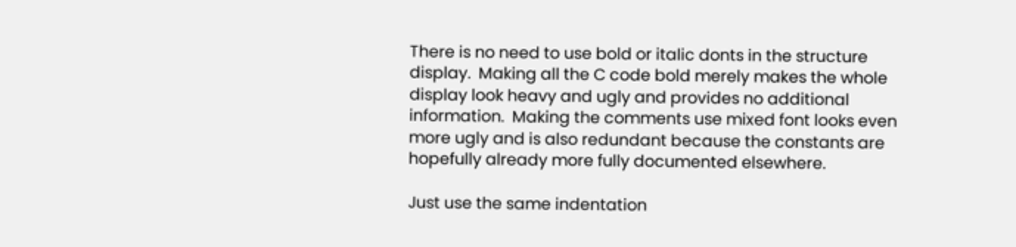There is no need to use bold or italic donts in the structure
display.  Making all the C code bold merely makes the whole
display look heavy and ugly and provides no additional
information.  Making the comments use mixed font looks even
more ugly and is also redundant because the constants are
hopefully already more fully documented elsewhere.

Just use the same indentation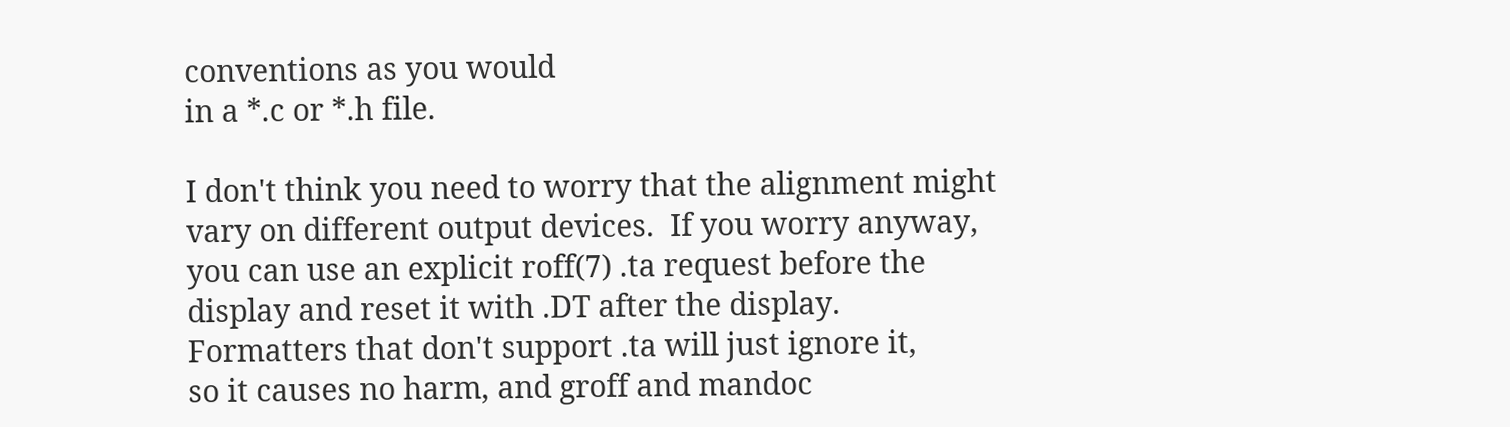conventions as you would
in a *.c or *.h file.

I don't think you need to worry that the alignment might
vary on different output devices.  If you worry anyway,
you can use an explicit roff(7) .ta request before the
display and reset it with .DT after the display.
Formatters that don't support .ta will just ignore it,
so it causes no harm, and groff and mandoc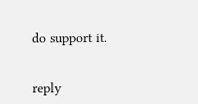do support it.


reply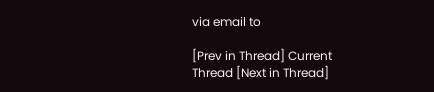via email to

[Prev in Thread] Current Thread [Next in Thread]